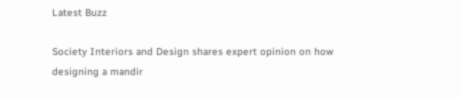Latest Buzz

Society Interiors and Design shares expert opinion on how designing a mandir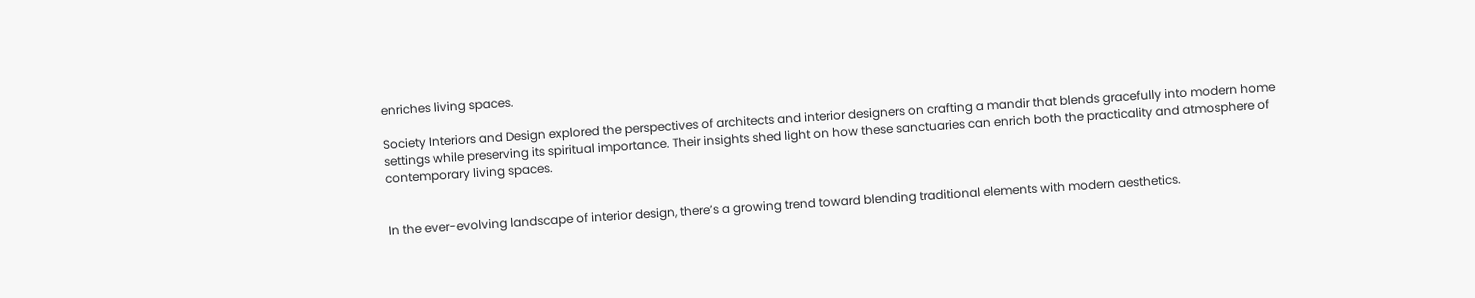enriches living spaces.

Society Interiors and Design explored the perspectives of architects and interior designers on crafting a mandir that blends gracefully into modern home settings while preserving its spiritual importance. Their insights shed light on how these sanctuaries can enrich both the practicality and atmosphere of contemporary living spaces.


In the ever-evolving landscape of interior design, there’s a growing trend toward blending traditional elements with modern aesthetics.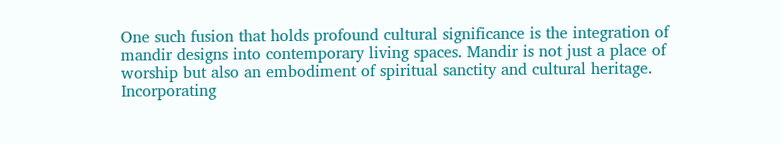One such fusion that holds profound cultural significance is the integration of mandir designs into contemporary living spaces. Mandir is not just a place of worship but also an embodiment of spiritual sanctity and cultural heritage. Incorporating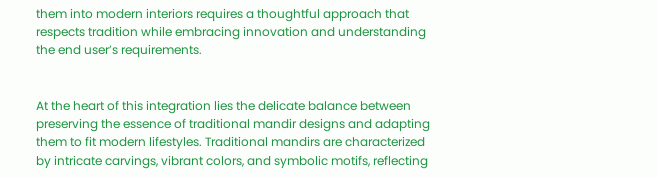them into modern interiors requires a thoughtful approach that respects tradition while embracing innovation and understanding the end user’s requirements.


At the heart of this integration lies the delicate balance between preserving the essence of traditional mandir designs and adapting them to fit modern lifestyles. Traditional mandirs are characterized by intricate carvings, vibrant colors, and symbolic motifs, reflecting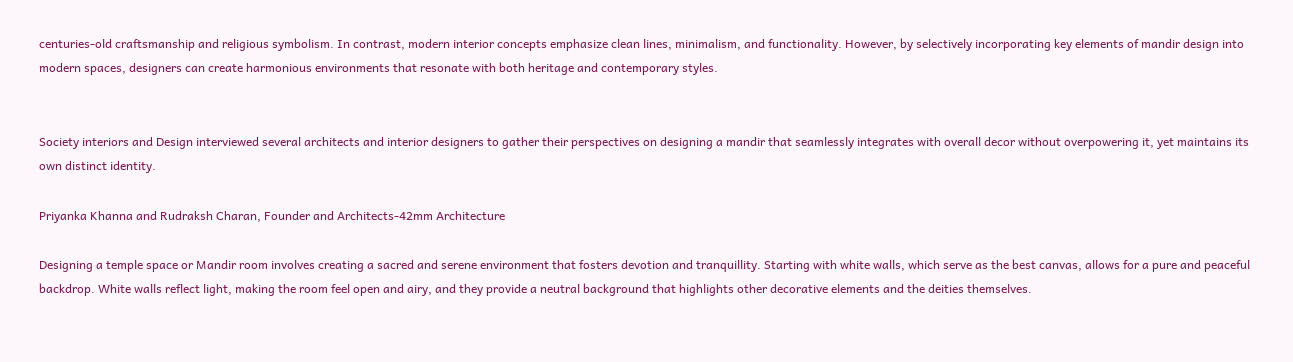centuries-old craftsmanship and religious symbolism. In contrast, modern interior concepts emphasize clean lines, minimalism, and functionality. However, by selectively incorporating key elements of mandir design into modern spaces, designers can create harmonious environments that resonate with both heritage and contemporary styles.


Society interiors and Design interviewed several architects and interior designers to gather their perspectives on designing a mandir that seamlessly integrates with overall decor without overpowering it, yet maintains its own distinct identity.

Priyanka Khanna and Rudraksh Charan, Founder and Architects-42mm Architecture

Designing a temple space or Mandir room involves creating a sacred and serene environment that fosters devotion and tranquillity. Starting with white walls, which serve as the best canvas, allows for a pure and peaceful backdrop. White walls reflect light, making the room feel open and airy, and they provide a neutral background that highlights other decorative elements and the deities themselves.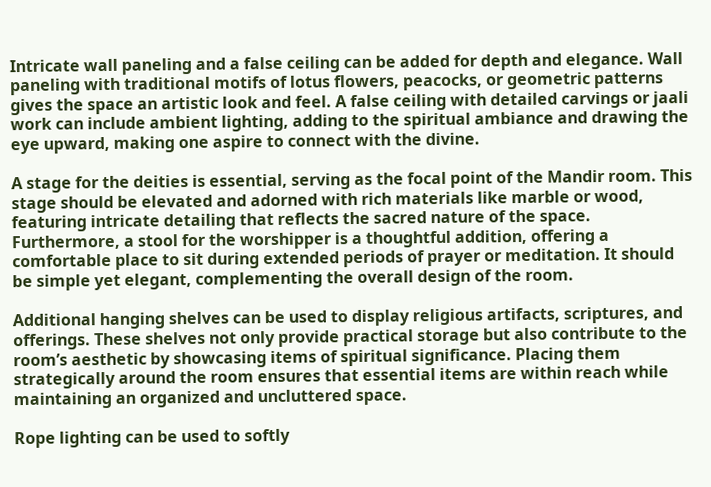Intricate wall paneling and a false ceiling can be added for depth and elegance. Wall paneling with traditional motifs of lotus flowers, peacocks, or geometric patterns gives the space an artistic look and feel. A false ceiling with detailed carvings or jaali work can include ambient lighting, adding to the spiritual ambiance and drawing the eye upward, making one aspire to connect with the divine.

A stage for the deities is essential, serving as the focal point of the Mandir room. This stage should be elevated and adorned with rich materials like marble or wood, featuring intricate detailing that reflects the sacred nature of the space.  Furthermore, a stool for the worshipper is a thoughtful addition, offering a comfortable place to sit during extended periods of prayer or meditation. It should be simple yet elegant, complementing the overall design of the room.

Additional hanging shelves can be used to display religious artifacts, scriptures, and offerings. These shelves not only provide practical storage but also contribute to the room’s aesthetic by showcasing items of spiritual significance. Placing them strategically around the room ensures that essential items are within reach while maintaining an organized and uncluttered space.

Rope lighting can be used to softly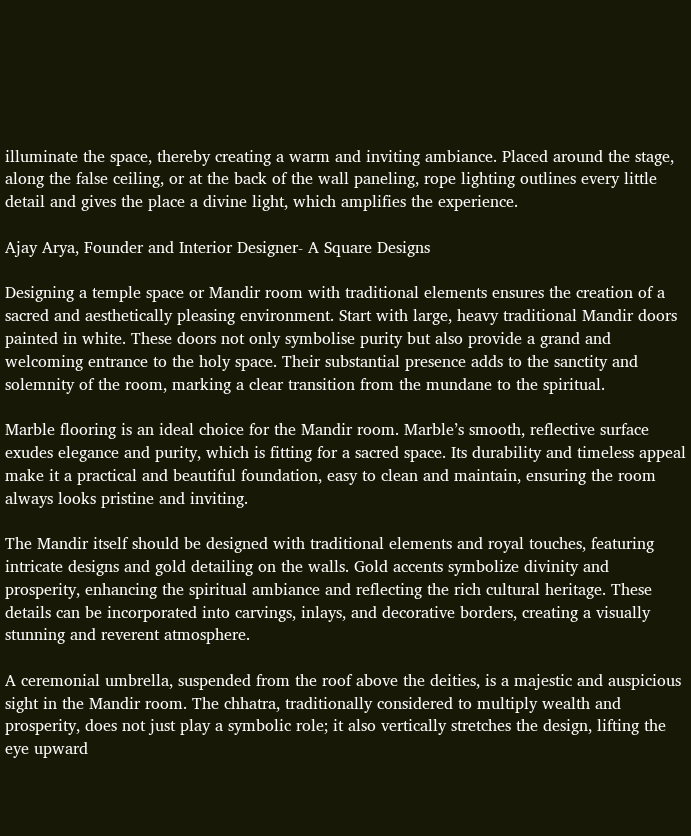illuminate the space, thereby creating a warm and inviting ambiance. Placed around the stage, along the false ceiling, or at the back of the wall paneling, rope lighting outlines every little detail and gives the place a divine light, which amplifies the experience.

Ajay Arya, Founder and Interior Designer- A Square Designs

Designing a temple space or Mandir room with traditional elements ensures the creation of a sacred and aesthetically pleasing environment. Start with large, heavy traditional Mandir doors painted in white. These doors not only symbolise purity but also provide a grand and welcoming entrance to the holy space. Their substantial presence adds to the sanctity and solemnity of the room, marking a clear transition from the mundane to the spiritual.

Marble flooring is an ideal choice for the Mandir room. Marble’s smooth, reflective surface exudes elegance and purity, which is fitting for a sacred space. Its durability and timeless appeal make it a practical and beautiful foundation, easy to clean and maintain, ensuring the room always looks pristine and inviting.

The Mandir itself should be designed with traditional elements and royal touches, featuring intricate designs and gold detailing on the walls. Gold accents symbolize divinity and prosperity, enhancing the spiritual ambiance and reflecting the rich cultural heritage. These details can be incorporated into carvings, inlays, and decorative borders, creating a visually stunning and reverent atmosphere.

A ceremonial umbrella, suspended from the roof above the deities, is a majestic and auspicious sight in the Mandir room. The chhatra, traditionally considered to multiply wealth and prosperity, does not just play a symbolic role; it also vertically stretches the design, lifting the eye upward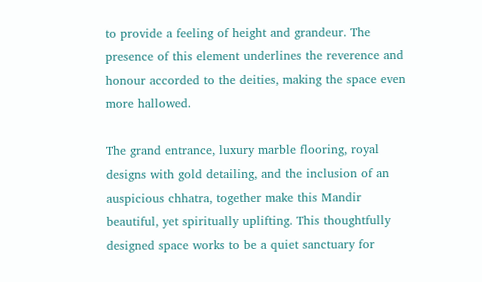to provide a feeling of height and grandeur. The presence of this element underlines the reverence and honour accorded to the deities, making the space even more hallowed.

The grand entrance, luxury marble flooring, royal designs with gold detailing, and the inclusion of an auspicious chhatra, together make this Mandir beautiful, yet spiritually uplifting. This thoughtfully designed space works to be a quiet sanctuary for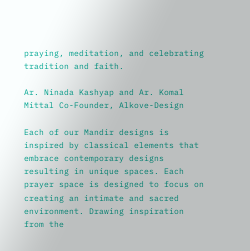praying, meditation, and celebrating tradition and faith.

Ar. Ninada Kashyap and Ar. Komal Mittal Co-Founder, Alkove-Design

Each of our Mandir designs is inspired by classical elements that embrace contemporary designs resulting in unique spaces. Each prayer space is designed to focus on creating an intimate and sacred environment. Drawing inspiration from the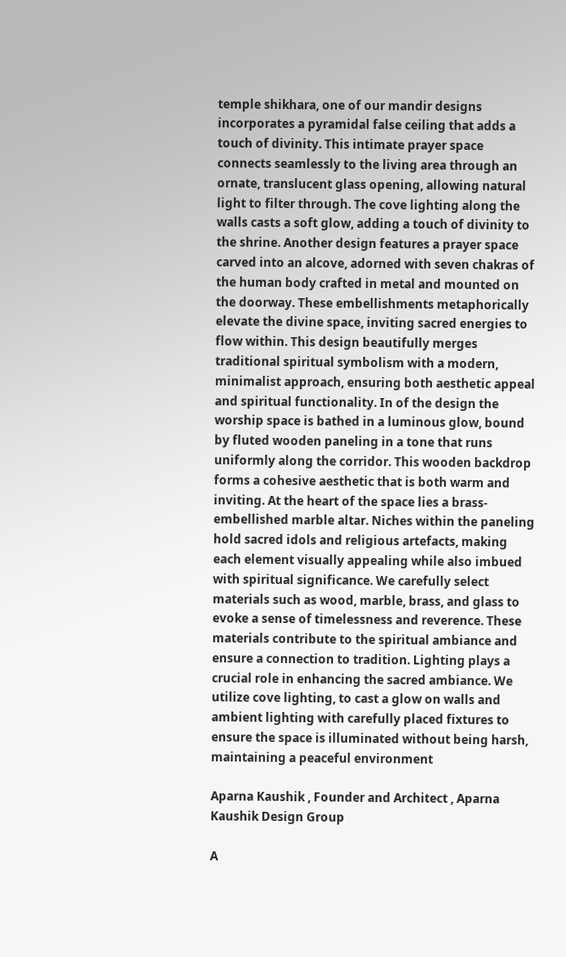temple shikhara, one of our mandir designs incorporates a pyramidal false ceiling that adds a touch of divinity. This intimate prayer space connects seamlessly to the living area through an ornate, translucent glass opening, allowing natural light to filter through. The cove lighting along the walls casts a soft glow, adding a touch of divinity to the shrine. Another design features a prayer space carved into an alcove, adorned with seven chakras of the human body crafted in metal and mounted on the doorway. These embellishments metaphorically elevate the divine space, inviting sacred energies to flow within. This design beautifully merges traditional spiritual symbolism with a modern, minimalist approach, ensuring both aesthetic appeal and spiritual functionality. In of the design the worship space is bathed in a luminous glow, bound by fluted wooden paneling in a tone that runs uniformly along the corridor. This wooden backdrop forms a cohesive aesthetic that is both warm and inviting. At the heart of the space lies a brass-embellished marble altar. Niches within the paneling hold sacred idols and religious artefacts, making each element visually appealing while also imbued with spiritual significance. We carefully select materials such as wood, marble, brass, and glass to evoke a sense of timelessness and reverence. These materials contribute to the spiritual ambiance and ensure a connection to tradition. Lighting plays a crucial role in enhancing the sacred ambiance. We utilize cove lighting, to cast a glow on walls and ambient lighting with carefully placed fixtures to ensure the space is illuminated without being harsh, maintaining a peaceful environment

Aparna Kaushik , Founder and Architect , Aparna Kaushik Design Group

A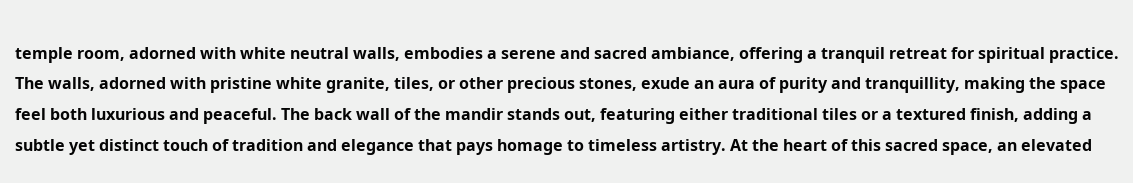temple room, adorned with white neutral walls, embodies a serene and sacred ambiance, offering a tranquil retreat for spiritual practice. The walls, adorned with pristine white granite, tiles, or other precious stones, exude an aura of purity and tranquillity, making the space feel both luxurious and peaceful. The back wall of the mandir stands out, featuring either traditional tiles or a textured finish, adding a subtle yet distinct touch of tradition and elegance that pays homage to timeless artistry. At the heart of this sacred space, an elevated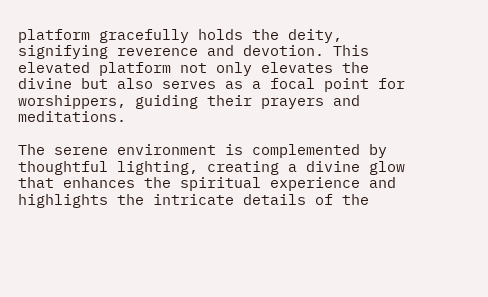platform gracefully holds the deity, signifying reverence and devotion. This elevated platform not only elevates the divine but also serves as a focal point for worshippers, guiding their prayers and meditations.

The serene environment is complemented by thoughtful lighting, creating a divine glow that enhances the spiritual experience and highlights the intricate details of the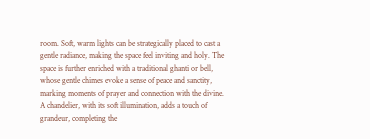room. Soft, warm lights can be strategically placed to cast a gentle radiance, making the space feel inviting and holy. The space is further enriched with a traditional ghanti or bell, whose gentle chimes evoke a sense of peace and sanctity, marking moments of prayer and connection with the divine. A chandelier, with its soft illumination, adds a touch of grandeur, completing the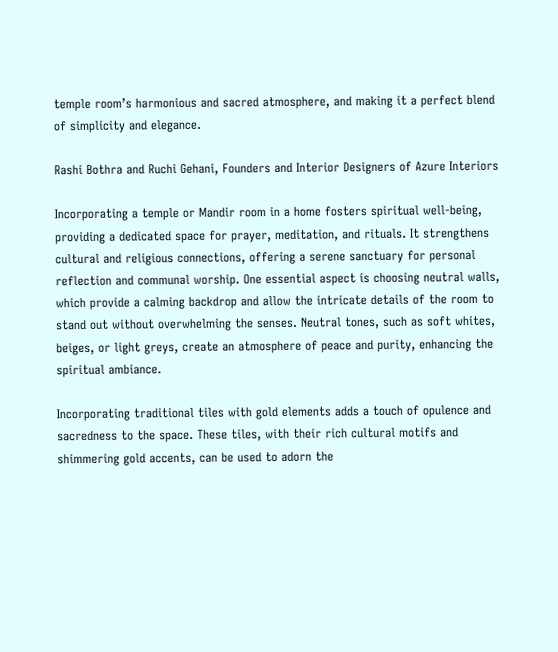temple room’s harmonious and sacred atmosphere, and making it a perfect blend of simplicity and elegance.

Rashi Bothra and Ruchi Gehani, Founders and Interior Designers of Azure Interiors

Incorporating a temple or Mandir room in a home fosters spiritual well-being, providing a dedicated space for prayer, meditation, and rituals. It strengthens cultural and religious connections, offering a serene sanctuary for personal reflection and communal worship. One essential aspect is choosing neutral walls, which provide a calming backdrop and allow the intricate details of the room to stand out without overwhelming the senses. Neutral tones, such as soft whites, beiges, or light greys, create an atmosphere of peace and purity, enhancing the spiritual ambiance.

Incorporating traditional tiles with gold elements adds a touch of opulence and sacredness to the space. These tiles, with their rich cultural motifs and shimmering gold accents, can be used to adorn the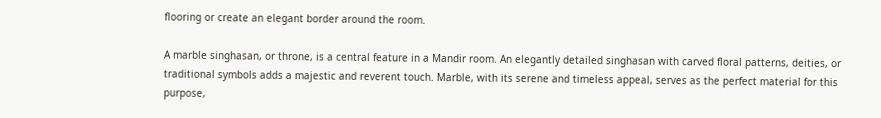flooring or create an elegant border around the room.

A marble singhasan, or throne, is a central feature in a Mandir room. An elegantly detailed singhasan with carved floral patterns, deities, or traditional symbols adds a majestic and reverent touch. Marble, with its serene and timeless appeal, serves as the perfect material for this purpose,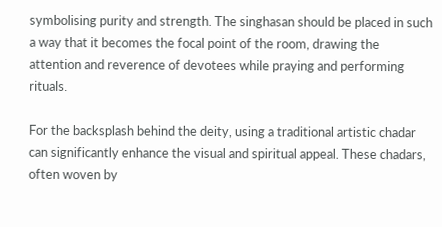symbolising purity and strength. The singhasan should be placed in such a way that it becomes the focal point of the room, drawing the attention and reverence of devotees while praying and performing rituals.

For the backsplash behind the deity, using a traditional artistic chadar can significantly enhance the visual and spiritual appeal. These chadars, often woven by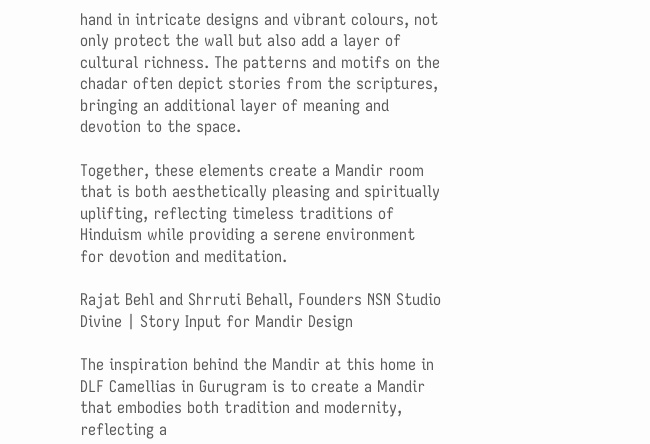hand in intricate designs and vibrant colours, not only protect the wall but also add a layer of cultural richness. The patterns and motifs on the chadar often depict stories from the scriptures, bringing an additional layer of meaning and devotion to the space.

Together, these elements create a Mandir room that is both aesthetically pleasing and spiritually uplifting, reflecting timeless traditions of Hinduism while providing a serene environment for devotion and meditation.

Rajat Behl and Shrruti Behall, Founders NSN Studio Divine | Story Input for Mandir Design

The inspiration behind the Mandir at this home in DLF Camellias in Gurugram is to create a Mandir that embodies both tradition and modernity, reflecting a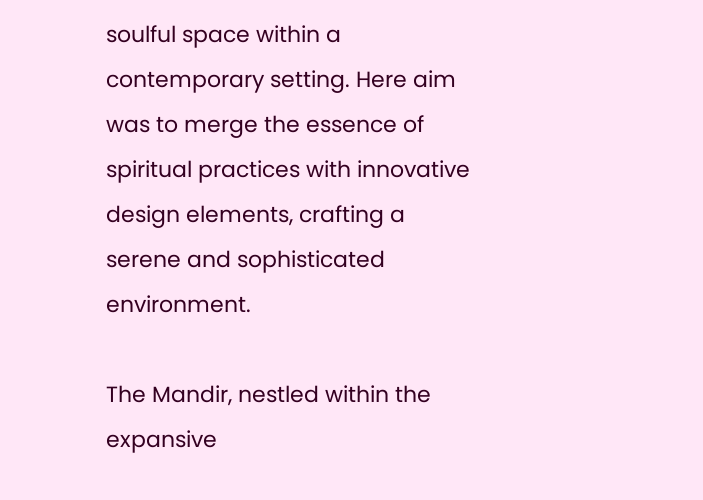soulful space within a contemporary setting. Here aim was to merge the essence of spiritual practices with innovative design elements, crafting a serene and sophisticated environment.

The Mandir, nestled within the expansive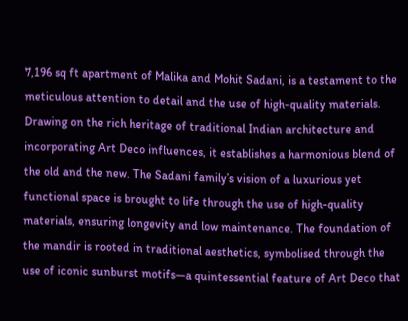7,196 sq ft apartment of Malika and Mohit Sadani, is a testament to the meticulous attention to detail and the use of high-quality materials. Drawing on the rich heritage of traditional Indian architecture and incorporating Art Deco influences, it establishes a harmonious blend of the old and the new. The Sadani family’s vision of a luxurious yet functional space is brought to life through the use of high-quality materials, ensuring longevity and low maintenance. The foundation of the mandir is rooted in traditional aesthetics, symbolised through the use of iconic sunburst motifs—a quintessential feature of Art Deco that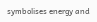symbolises energy and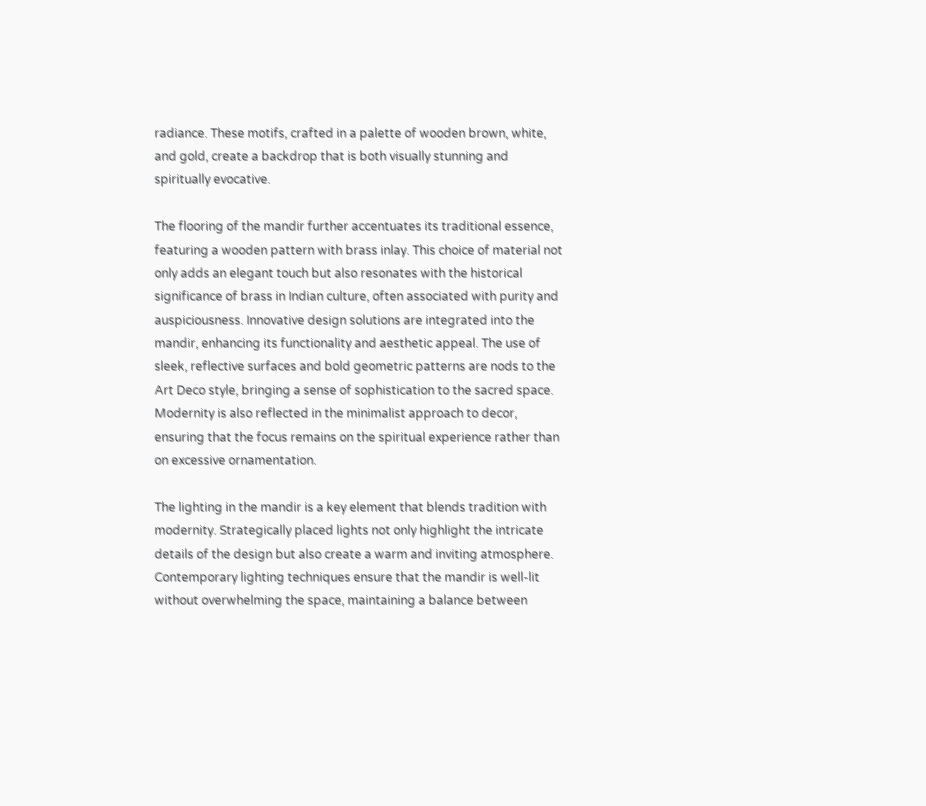radiance. These motifs, crafted in a palette of wooden brown, white, and gold, create a backdrop that is both visually stunning and spiritually evocative.

The flooring of the mandir further accentuates its traditional essence, featuring a wooden pattern with brass inlay. This choice of material not only adds an elegant touch but also resonates with the historical significance of brass in Indian culture, often associated with purity and auspiciousness. Innovative design solutions are integrated into the mandir, enhancing its functionality and aesthetic appeal. The use of sleek, reflective surfaces and bold geometric patterns are nods to the Art Deco style, bringing a sense of sophistication to the sacred space. Modernity is also reflected in the minimalist approach to decor, ensuring that the focus remains on the spiritual experience rather than on excessive ornamentation.

The lighting in the mandir is a key element that blends tradition with modernity. Strategically placed lights not only highlight the intricate details of the design but also create a warm and inviting atmosphere. Contemporary lighting techniques ensure that the mandir is well-lit without overwhelming the space, maintaining a balance between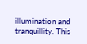illumination and tranquillity. This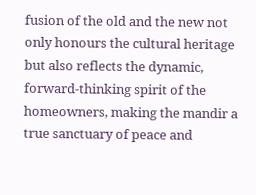fusion of the old and the new not only honours the cultural heritage but also reflects the dynamic, forward-thinking spirit of the homeowners, making the mandir a true sanctuary of peace and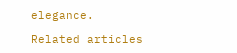elegance.

Related articles